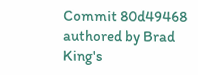Commit 80d49468 authored by Brad King's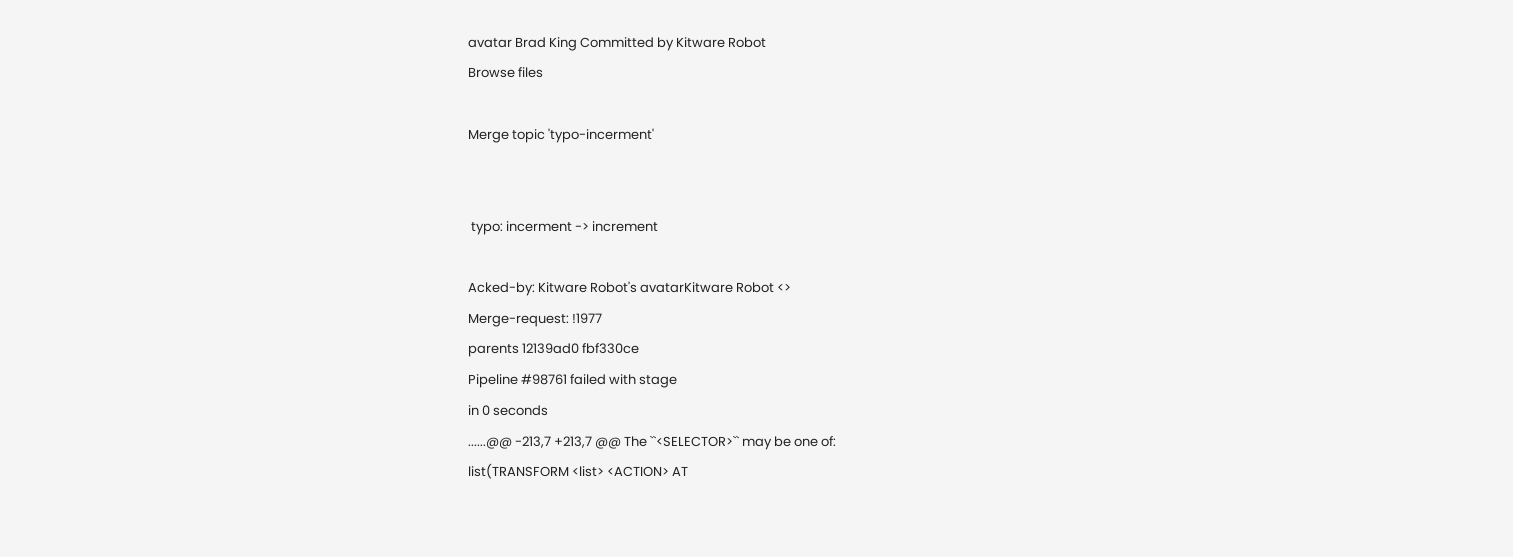avatar Brad King Committed by Kitware Robot
Browse files

Merge topic 'typo-incerment'


 typo: incerment -> increment

Acked-by: Kitware Robot's avatarKitware Robot <>
Merge-request: !1977
parents 12139ad0 fbf330ce
Pipeline #98761 failed with stage
in 0 seconds
......@@ -213,7 +213,7 @@ The ``<SELECTOR>`` may be one of:
list(TRANSFORM <list> <ACTION> AT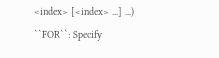<index> [<index> ...] ...)
``FOR``: Specify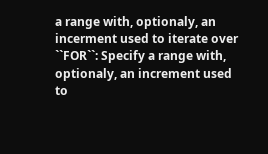a range with, optionaly, an incerment used to iterate over
``FOR``: Specify a range with, optionaly, an increment used to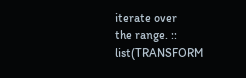iterate over
the range. ::
list(TRANSFORM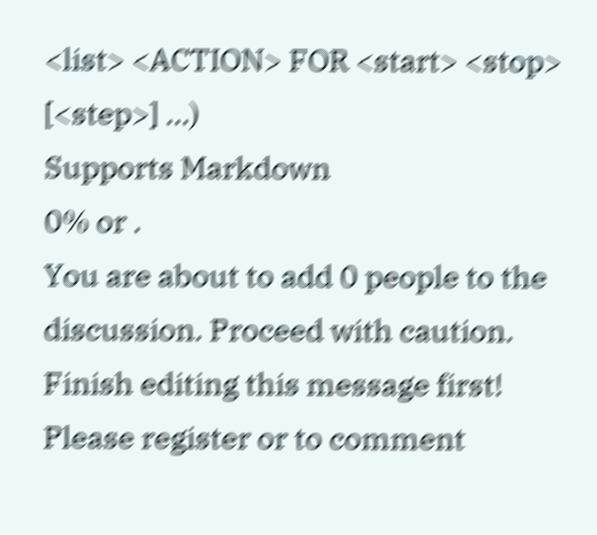<list> <ACTION> FOR <start> <stop> [<step>] ...)
Supports Markdown
0% or .
You are about to add 0 people to the discussion. Proceed with caution.
Finish editing this message first!
Please register or to comment